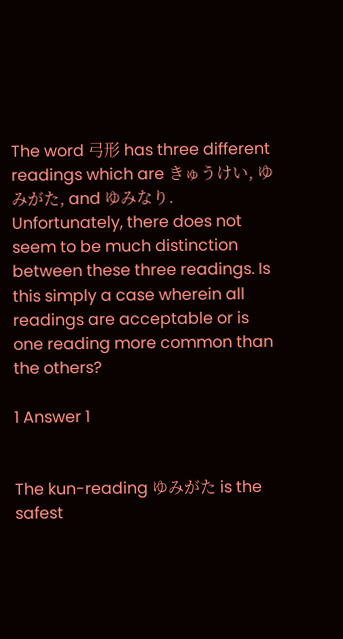The word 弓形 has three different readings which are きゅうけい, ゆみがた, and ゆみなり. Unfortunately, there does not seem to be much distinction between these three readings. Is this simply a case wherein all readings are acceptable or is one reading more common than the others?

1 Answer 1


The kun-reading ゆみがた is the safest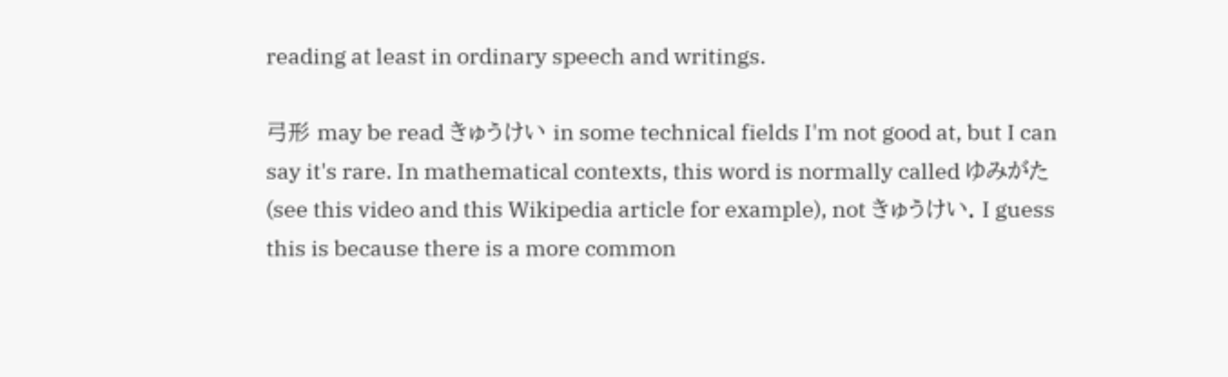reading at least in ordinary speech and writings.

弓形 may be read きゅうけい in some technical fields I'm not good at, but I can say it's rare. In mathematical contexts, this word is normally called ゆみがた (see this video and this Wikipedia article for example), not きゅうけい. I guess this is because there is a more common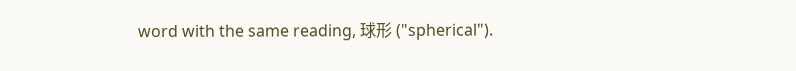word with the same reading, 球形 ("spherical").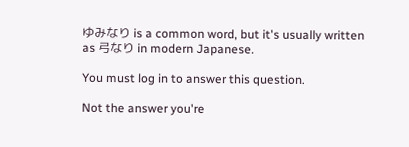ゆみなり is a common word, but it's usually written as 弓なり in modern Japanese.

You must log in to answer this question.

Not the answer you're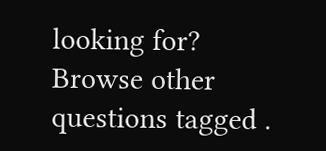looking for? Browse other questions tagged .